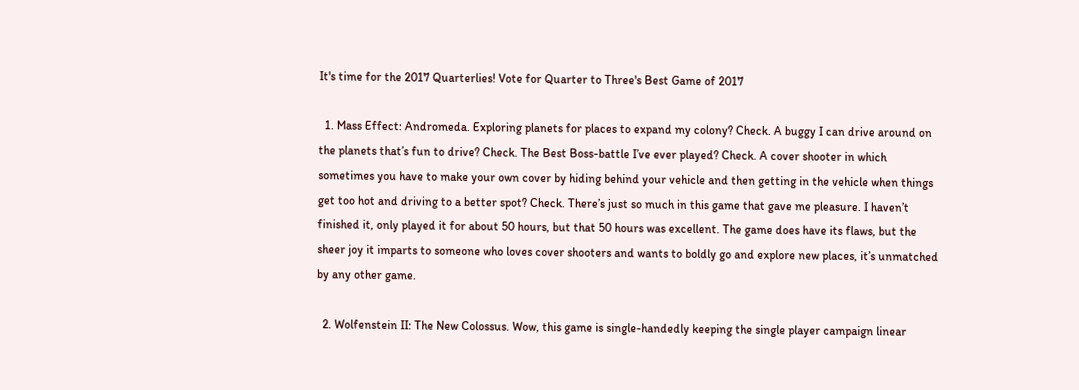It's time for the 2017 Quarterlies! Vote for Quarter to Three's Best Game of 2017

  1. Mass Effect: Andromeda. Exploring planets for places to expand my colony? Check. A buggy I can drive around on the planets that’s fun to drive? Check. The Best Boss-battle I’ve ever played? Check. A cover shooter in which sometimes you have to make your own cover by hiding behind your vehicle and then getting in the vehicle when things get too hot and driving to a better spot? Check. There’s just so much in this game that gave me pleasure. I haven’t finished it, only played it for about 50 hours, but that 50 hours was excellent. The game does have its flaws, but the sheer joy it imparts to someone who loves cover shooters and wants to boldly go and explore new places, it’s unmatched by any other game.

  2. Wolfenstein II: The New Colossus. Wow, this game is single-handedly keeping the single player campaign linear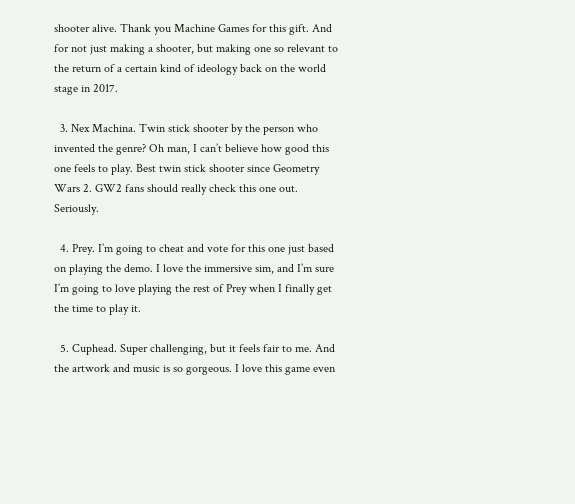shooter alive. Thank you Machine Games for this gift. And for not just making a shooter, but making one so relevant to the return of a certain kind of ideology back on the world stage in 2017.

  3. Nex Machina. Twin stick shooter by the person who invented the genre? Oh man, I can’t believe how good this one feels to play. Best twin stick shooter since Geometry Wars 2. GW2 fans should really check this one out. Seriously.

  4. Prey. I’m going to cheat and vote for this one just based on playing the demo. I love the immersive sim, and I’m sure I’m going to love playing the rest of Prey when I finally get the time to play it.

  5. Cuphead. Super challenging, but it feels fair to me. And the artwork and music is so gorgeous. I love this game even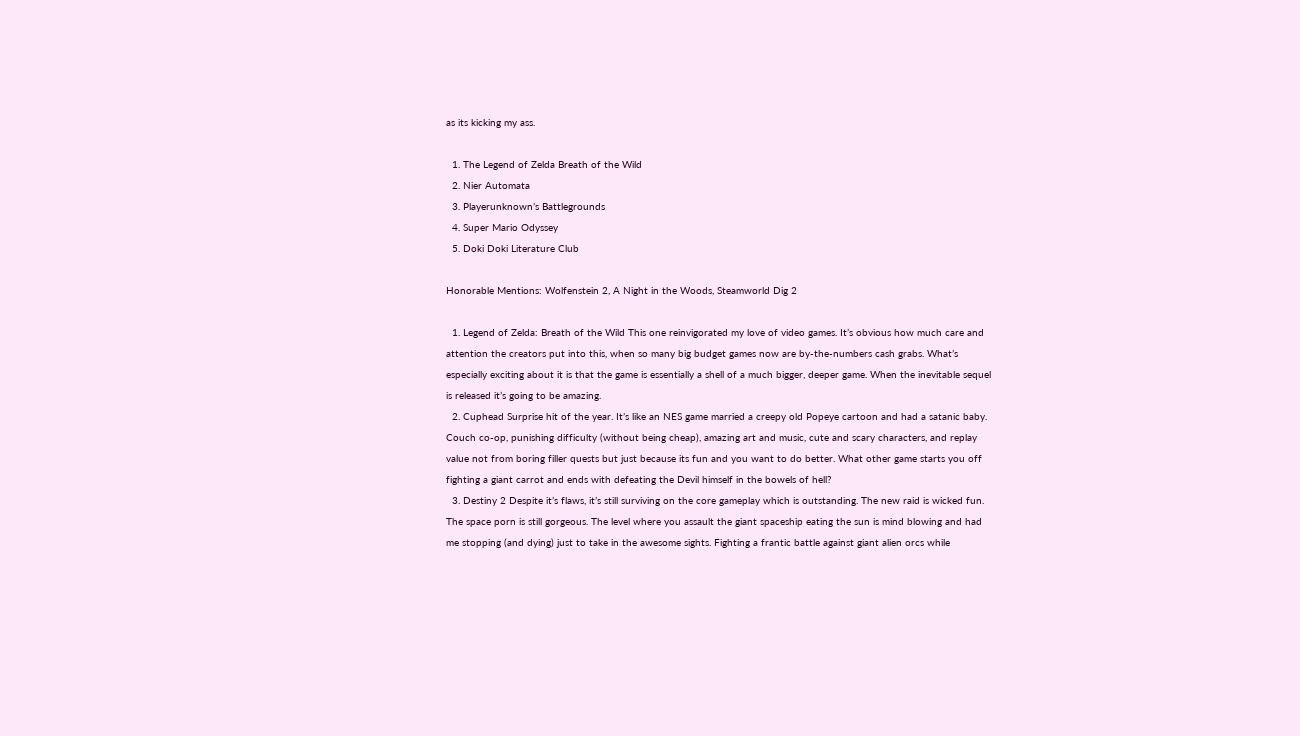as its kicking my ass.

  1. The Legend of Zelda Breath of the Wild
  2. Nier Automata
  3. Playerunknown’s Battlegrounds
  4. Super Mario Odyssey
  5. Doki Doki Literature Club

Honorable Mentions: Wolfenstein 2, A Night in the Woods, Steamworld Dig 2

  1. Legend of Zelda: Breath of the Wild This one reinvigorated my love of video games. It’s obvious how much care and attention the creators put into this, when so many big budget games now are by-the-numbers cash grabs. What’s especially exciting about it is that the game is essentially a shell of a much bigger, deeper game. When the inevitable sequel is released it’s going to be amazing.
  2. Cuphead Surprise hit of the year. It’s like an NES game married a creepy old Popeye cartoon and had a satanic baby. Couch co-op, punishing difficulty (without being cheap), amazing art and music, cute and scary characters, and replay value not from boring filler quests but just because its fun and you want to do better. What other game starts you off fighting a giant carrot and ends with defeating the Devil himself in the bowels of hell?
  3. Destiny 2 Despite it’s flaws, it’s still surviving on the core gameplay which is outstanding. The new raid is wicked fun. The space porn is still gorgeous. The level where you assault the giant spaceship eating the sun is mind blowing and had me stopping (and dying) just to take in the awesome sights. Fighting a frantic battle against giant alien orcs while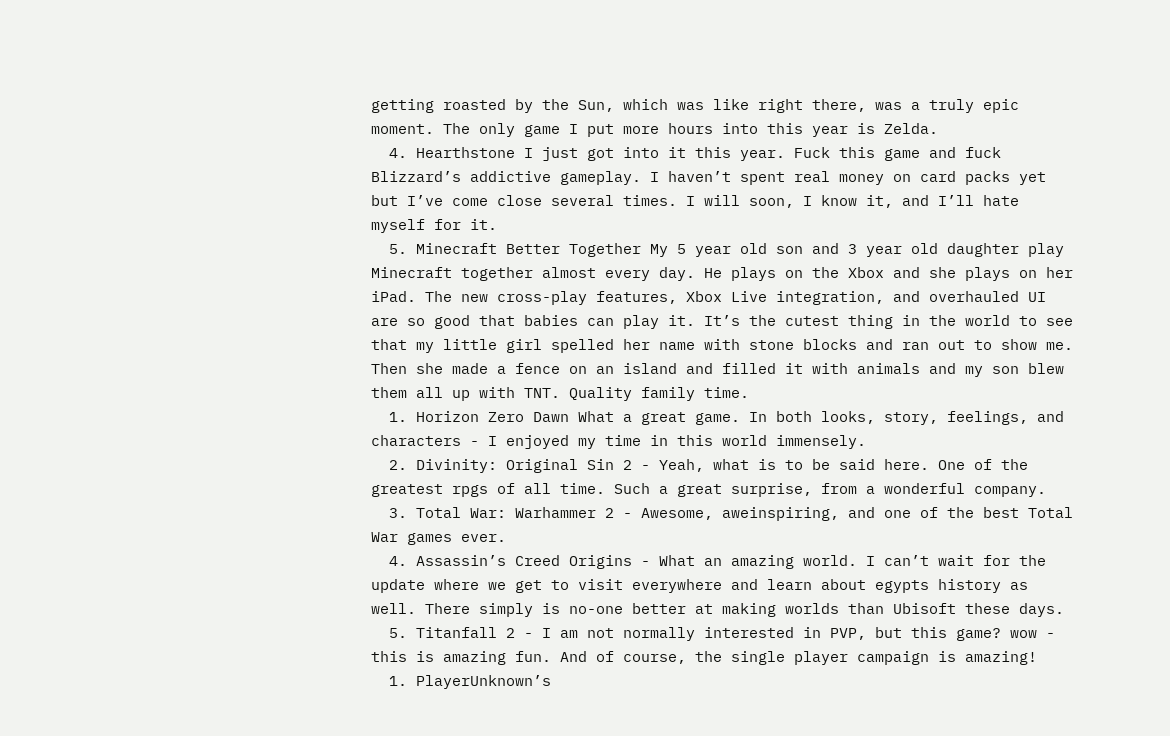getting roasted by the Sun, which was like right there, was a truly epic moment. The only game I put more hours into this year is Zelda.
  4. Hearthstone I just got into it this year. Fuck this game and fuck Blizzard’s addictive gameplay. I haven’t spent real money on card packs yet but I’ve come close several times. I will soon, I know it, and I’ll hate myself for it.
  5. Minecraft Better Together My 5 year old son and 3 year old daughter play Minecraft together almost every day. He plays on the Xbox and she plays on her iPad. The new cross-play features, Xbox Live integration, and overhauled UI are so good that babies can play it. It’s the cutest thing in the world to see that my little girl spelled her name with stone blocks and ran out to show me. Then she made a fence on an island and filled it with animals and my son blew them all up with TNT. Quality family time.
  1. Horizon Zero Dawn What a great game. In both looks, story, feelings, and characters - I enjoyed my time in this world immensely.
  2. Divinity: Original Sin 2 - Yeah, what is to be said here. One of the greatest rpgs of all time. Such a great surprise, from a wonderful company.
  3. Total War: Warhammer 2 - Awesome, aweinspiring, and one of the best Total War games ever.
  4. Assassin’s Creed Origins - What an amazing world. I can’t wait for the update where we get to visit everywhere and learn about egypts history as well. There simply is no-one better at making worlds than Ubisoft these days.
  5. Titanfall 2 - I am not normally interested in PVP, but this game? wow - this is amazing fun. And of course, the single player campaign is amazing!
  1. PlayerUnknown’s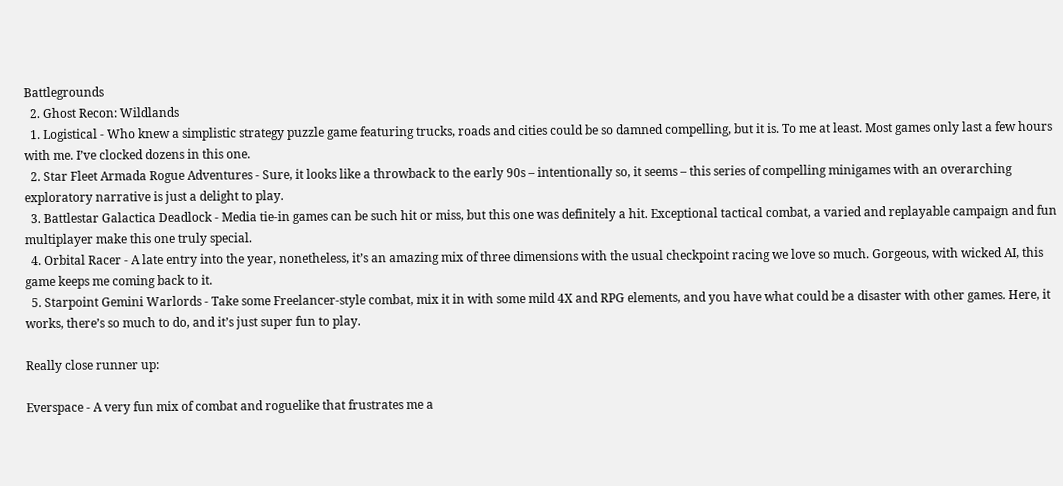Battlegrounds
  2. Ghost Recon: Wildlands
  1. Logistical - Who knew a simplistic strategy puzzle game featuring trucks, roads and cities could be so damned compelling, but it is. To me at least. Most games only last a few hours with me. I’ve clocked dozens in this one.
  2. Star Fleet Armada Rogue Adventures - Sure, it looks like a throwback to the early 90s – intentionally so, it seems – this series of compelling minigames with an overarching exploratory narrative is just a delight to play.
  3. Battlestar Galactica Deadlock - Media tie-in games can be such hit or miss, but this one was definitely a hit. Exceptional tactical combat, a varied and replayable campaign and fun multiplayer make this one truly special.
  4. Orbital Racer - A late entry into the year, nonetheless, it’s an amazing mix of three dimensions with the usual checkpoint racing we love so much. Gorgeous, with wicked AI, this game keeps me coming back to it.
  5. Starpoint Gemini Warlords - Take some Freelancer-style combat, mix it in with some mild 4X and RPG elements, and you have what could be a disaster with other games. Here, it works, there’s so much to do, and it’s just super fun to play.

Really close runner up:

Everspace - A very fun mix of combat and roguelike that frustrates me a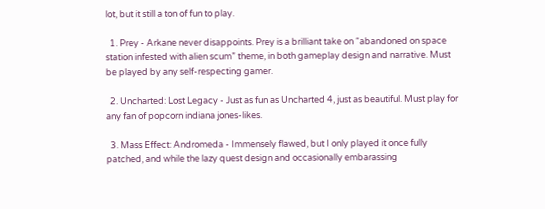lot, but it still a ton of fun to play.

  1. Prey - Arkane never disappoints. Prey is a brilliant take on “abandoned on space station infested with alien scum” theme, in both gameplay design and narrative. Must be played by any self-respecting gamer.

  2. Uncharted: Lost Legacy - Just as fun as Uncharted 4, just as beautiful. Must play for any fan of popcorn indiana jones-likes.

  3. Mass Effect: Andromeda - Immensely flawed, but I only played it once fully patched, and while the lazy quest design and occasionally embarassing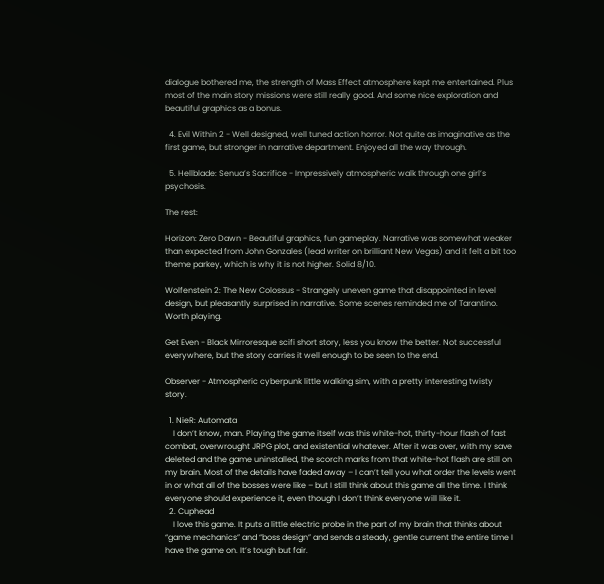dialogue bothered me, the strength of Mass Effect atmosphere kept me entertained. Plus most of the main story missions were still really good. And some nice exploration and beautiful graphics as a bonus.

  4. Evil Within 2 - Well designed, well tuned action horror. Not quite as imaginative as the first game, but stronger in narrative department. Enjoyed all the way through.

  5. Hellblade: Senua’s Sacrifice - Impressively atmospheric walk through one girl’s psychosis.

The rest:

Horizon: Zero Dawn - Beautiful graphics, fun gameplay. Narrative was somewhat weaker than expected from John Gonzales (lead writer on brilliant New Vegas) and it felt a bit too theme parkey, which is why it is not higher. Solid 8/10.

Wolfenstein 2: The New Colossus - Strangely uneven game that disappointed in level design, but pleasantly surprised in narrative. Some scenes reminded me of Tarantino. Worth playing.

Get Even - Black Mirroresque scifi short story, less you know the better. Not successful everywhere, but the story carries it well enough to be seen to the end.

Observer - Atmospheric cyberpunk little walking sim, with a pretty interesting twisty story.

  1. NieR: Automata
    I don’t know, man. Playing the game itself was this white-hot, thirty-hour flash of fast combat, overwrought JRPG plot, and existential whatever. After it was over, with my save deleted and the game uninstalled, the scorch marks from that white-hot flash are still on my brain. Most of the details have faded away – I can’t tell you what order the levels went in or what all of the bosses were like – but I still think about this game all the time. I think everyone should experience it, even though I don’t think everyone will like it.
  2. Cuphead
    I love this game. It puts a little electric probe in the part of my brain that thinks about “game mechanics” and “boss design” and sends a steady, gentle current the entire time I have the game on. It’s tough but fair.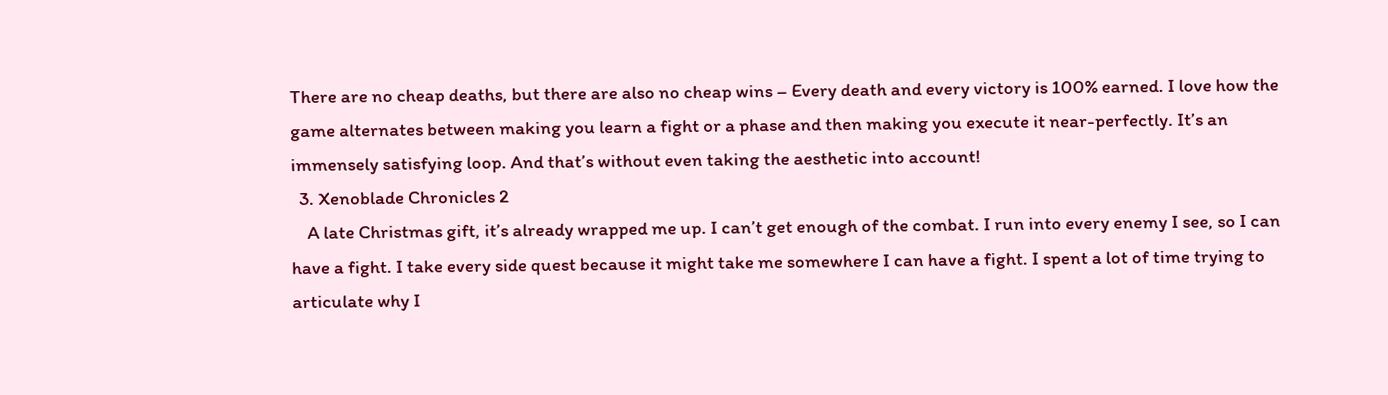There are no cheap deaths, but there are also no cheap wins – Every death and every victory is 100% earned. I love how the game alternates between making you learn a fight or a phase and then making you execute it near-perfectly. It’s an immensely satisfying loop. And that’s without even taking the aesthetic into account!
  3. Xenoblade Chronicles 2
    A late Christmas gift, it’s already wrapped me up. I can’t get enough of the combat. I run into every enemy I see, so I can have a fight. I take every side quest because it might take me somewhere I can have a fight. I spent a lot of time trying to articulate why I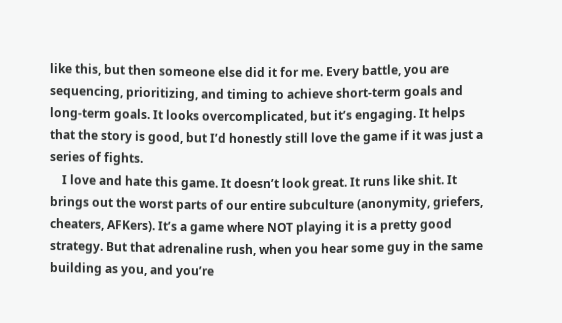like this, but then someone else did it for me. Every battle, you are sequencing, prioritizing, and timing to achieve short-term goals and long-term goals. It looks overcomplicated, but it’s engaging. It helps that the story is good, but I’d honestly still love the game if it was just a series of fights.
    I love and hate this game. It doesn’t look great. It runs like shit. It brings out the worst parts of our entire subculture (anonymity, griefers, cheaters, AFKers). It’s a game where NOT playing it is a pretty good strategy. But that adrenaline rush, when you hear some guy in the same building as you, and you’re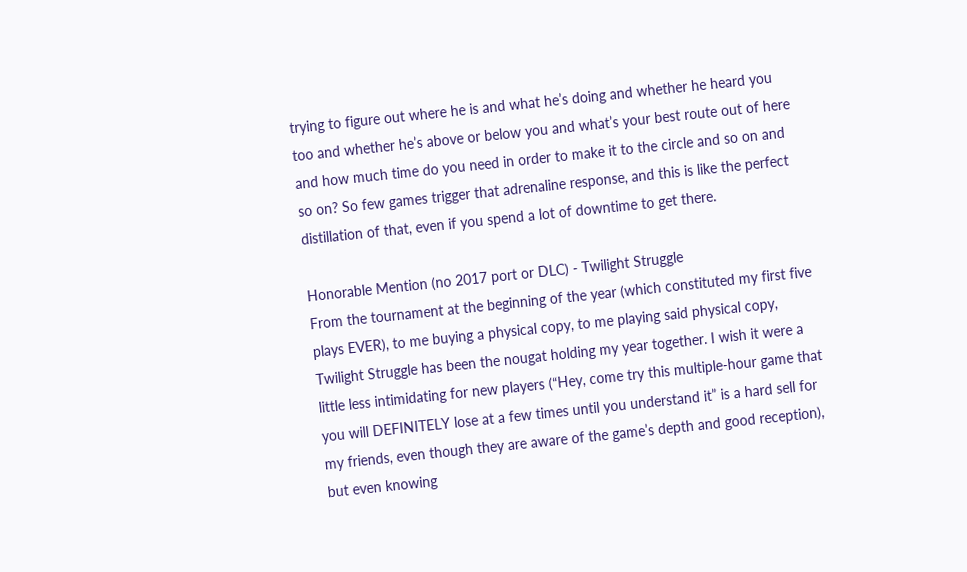trying to figure out where he is and what he’s doing and whether he heard you too and whether he’s above or below you and what’s your best route out of here and how much time do you need in order to make it to the circle and so on and so on? So few games trigger that adrenaline response, and this is like the perfect distillation of that, even if you spend a lot of downtime to get there.

Honorable Mention (no 2017 port or DLC) - Twilight Struggle
From the tournament at the beginning of the year (which constituted my first five plays EVER), to me buying a physical copy, to me playing said physical copy, Twilight Struggle has been the nougat holding my year together. I wish it were a little less intimidating for new players (“Hey, come try this multiple-hour game that you will DEFINITELY lose at a few times until you understand it” is a hard sell for my friends, even though they are aware of the game’s depth and good reception), but even knowing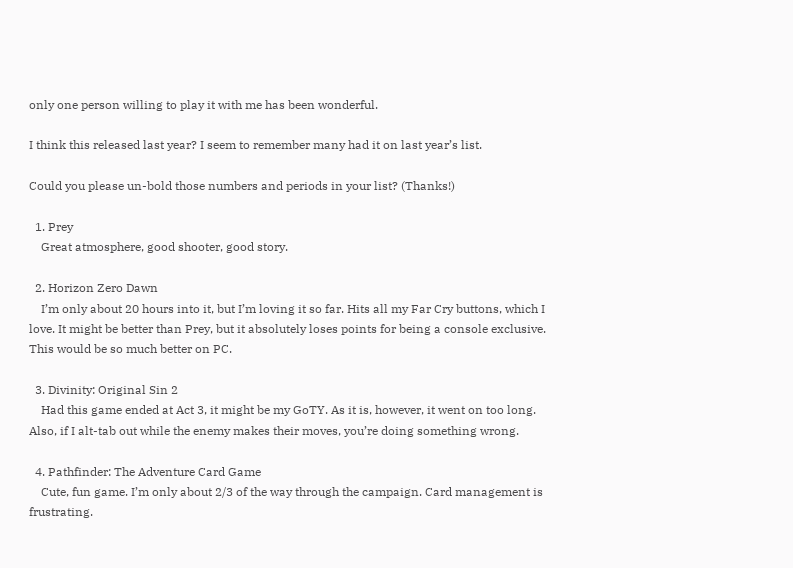only one person willing to play it with me has been wonderful.

I think this released last year? I seem to remember many had it on last year’s list.

Could you please un-bold those numbers and periods in your list? (Thanks!)

  1. Prey
    Great atmosphere, good shooter, good story.

  2. Horizon Zero Dawn
    I’m only about 20 hours into it, but I’m loving it so far. Hits all my Far Cry buttons, which I love. It might be better than Prey, but it absolutely loses points for being a console exclusive. This would be so much better on PC.

  3. Divinity: Original Sin 2
    Had this game ended at Act 3, it might be my GoTY. As it is, however, it went on too long. Also, if I alt-tab out while the enemy makes their moves, you’re doing something wrong.

  4. Pathfinder: The Adventure Card Game
    Cute, fun game. I’m only about 2/3 of the way through the campaign. Card management is frustrating.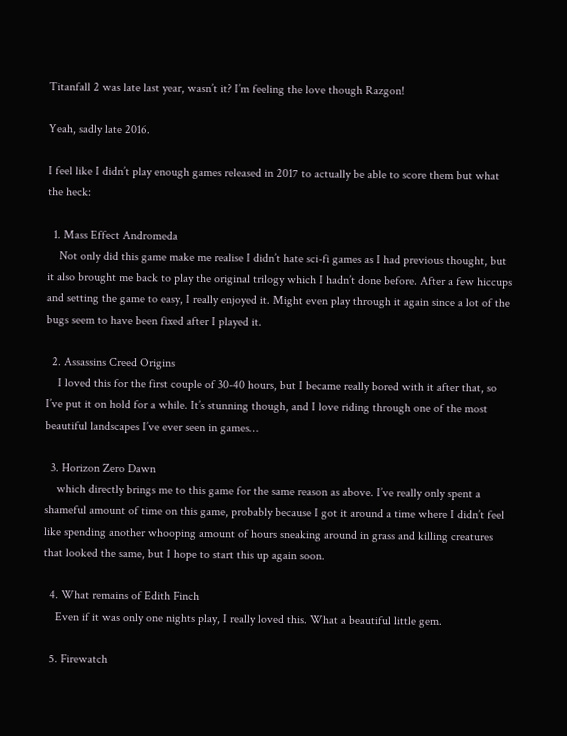Titanfall 2 was late last year, wasn’t it? I’m feeling the love though Razgon!

Yeah, sadly late 2016.

I feel like I didn’t play enough games released in 2017 to actually be able to score them but what the heck:

  1. Mass Effect Andromeda
    Not only did this game make me realise I didn’t hate sci-fi games as I had previous thought, but it also brought me back to play the original trilogy which I hadn’t done before. After a few hiccups and setting the game to easy, I really enjoyed it. Might even play through it again since a lot of the bugs seem to have been fixed after I played it.

  2. Assassins Creed Origins
    I loved this for the first couple of 30-40 hours, but I became really bored with it after that, so I’ve put it on hold for a while. It’s stunning though, and I love riding through one of the most beautiful landscapes I’ve ever seen in games…

  3. Horizon Zero Dawn
    which directly brings me to this game for the same reason as above. I’ve really only spent a shameful amount of time on this game, probably because I got it around a time where I didn’t feel like spending another whooping amount of hours sneaking around in grass and killing creatures that looked the same, but I hope to start this up again soon.

  4. What remains of Edith Finch
    Even if it was only one nights play, I really loved this. What a beautiful little gem.

  5. Firewatch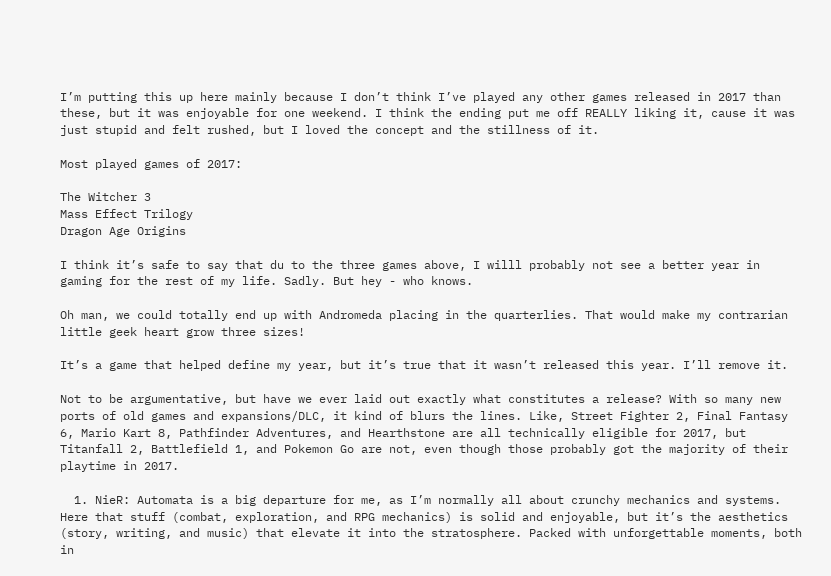I’m putting this up here mainly because I don’t think I’ve played any other games released in 2017 than these, but it was enjoyable for one weekend. I think the ending put me off REALLY liking it, cause it was just stupid and felt rushed, but I loved the concept and the stillness of it.

Most played games of 2017:

The Witcher 3
Mass Effect Trilogy
Dragon Age Origins

I think it’s safe to say that du to the three games above, I willl probably not see a better year in gaming for the rest of my life. Sadly. But hey - who knows.

Oh man, we could totally end up with Andromeda placing in the quarterlies. That would make my contrarian little geek heart grow three sizes!

It’s a game that helped define my year, but it’s true that it wasn’t released this year. I’ll remove it.

Not to be argumentative, but have we ever laid out exactly what constitutes a release? With so many new ports of old games and expansions/DLC, it kind of blurs the lines. Like, Street Fighter 2, Final Fantasy 6, Mario Kart 8, Pathfinder Adventures, and Hearthstone are all technically eligible for 2017, but Titanfall 2, Battlefield 1, and Pokemon Go are not, even though those probably got the majority of their playtime in 2017.

  1. NieR: Automata is a big departure for me, as I’m normally all about crunchy mechanics and systems. Here that stuff (combat, exploration, and RPG mechanics) is solid and enjoyable, but it’s the aesthetics (story, writing, and music) that elevate it into the stratosphere. Packed with unforgettable moments, both in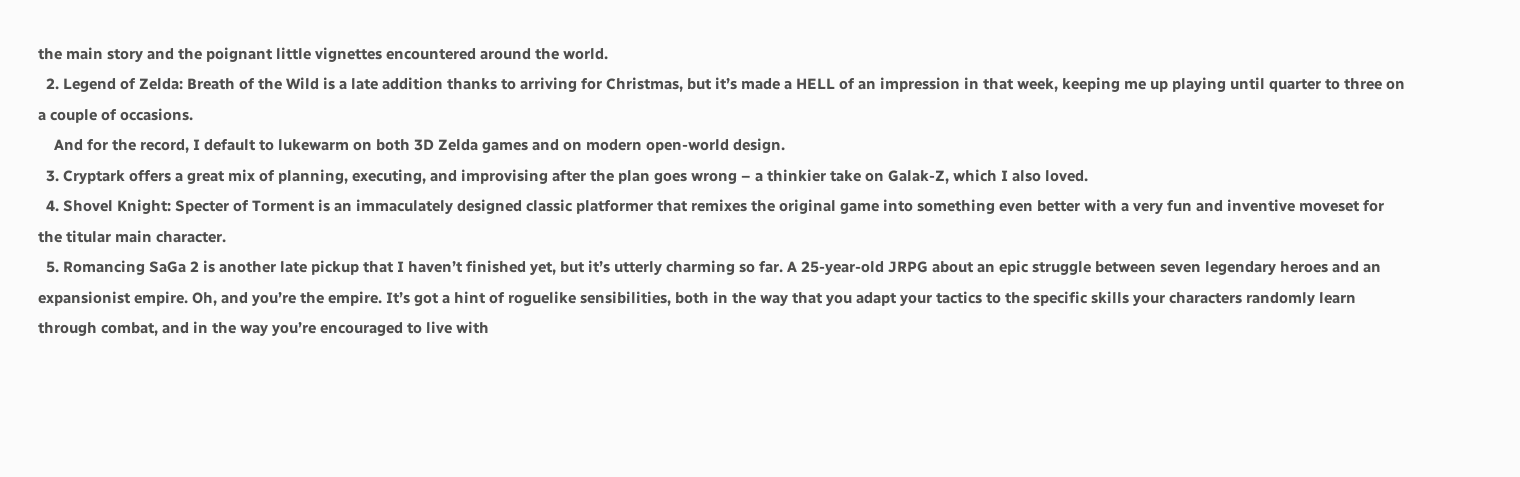the main story and the poignant little vignettes encountered around the world.
  2. Legend of Zelda: Breath of the Wild is a late addition thanks to arriving for Christmas, but it’s made a HELL of an impression in that week, keeping me up playing until quarter to three on a couple of occasions.
    And for the record, I default to lukewarm on both 3D Zelda games and on modern open-world design.
  3. Cryptark offers a great mix of planning, executing, and improvising after the plan goes wrong – a thinkier take on Galak-Z, which I also loved.
  4. Shovel Knight: Specter of Torment is an immaculately designed classic platformer that remixes the original game into something even better with a very fun and inventive moveset for the titular main character.
  5. Romancing SaGa 2 is another late pickup that I haven’t finished yet, but it’s utterly charming so far. A 25-year-old JRPG about an epic struggle between seven legendary heroes and an expansionist empire. Oh, and you’re the empire. It’s got a hint of roguelike sensibilities, both in the way that you adapt your tactics to the specific skills your characters randomly learn through combat, and in the way you’re encouraged to live with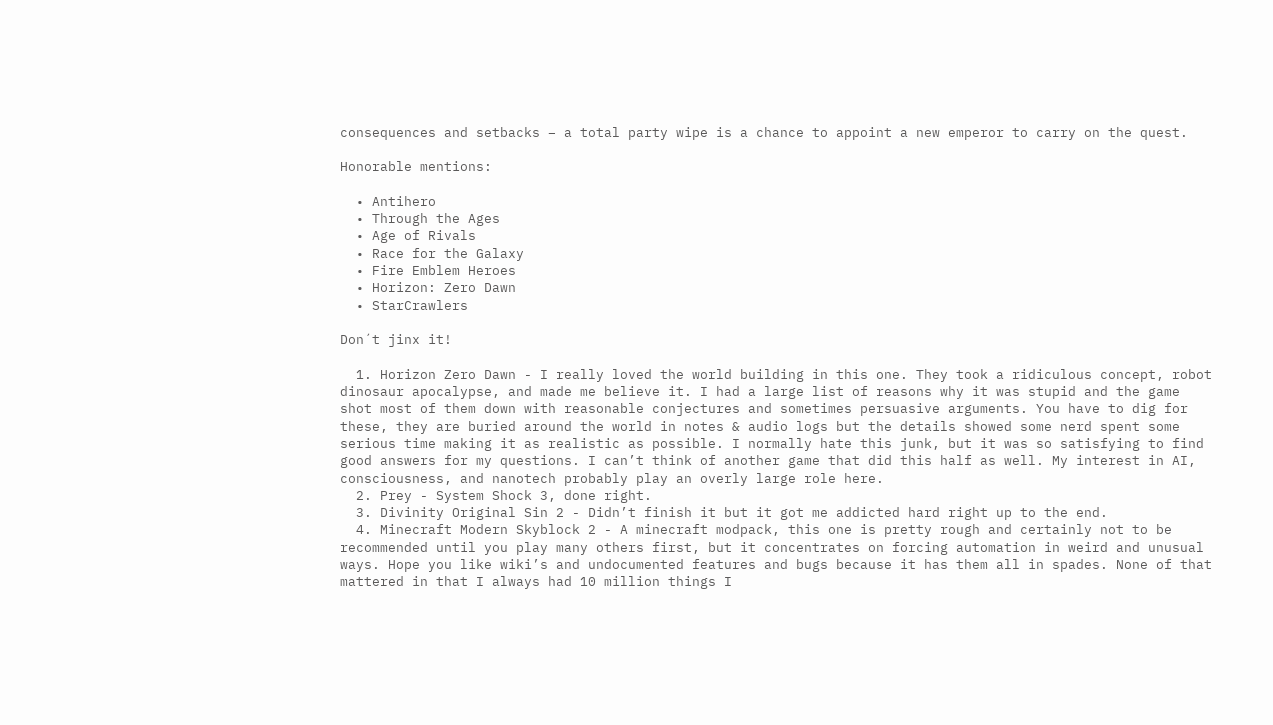consequences and setbacks – a total party wipe is a chance to appoint a new emperor to carry on the quest.

Honorable mentions:

  • Antihero
  • Through the Ages
  • Age of Rivals
  • Race for the Galaxy
  • Fire Emblem Heroes
  • Horizon: Zero Dawn
  • StarCrawlers

Don´t jinx it!

  1. Horizon Zero Dawn - I really loved the world building in this one. They took a ridiculous concept, robot dinosaur apocalypse, and made me believe it. I had a large list of reasons why it was stupid and the game shot most of them down with reasonable conjectures and sometimes persuasive arguments. You have to dig for these, they are buried around the world in notes & audio logs but the details showed some nerd spent some serious time making it as realistic as possible. I normally hate this junk, but it was so satisfying to find good answers for my questions. I can’t think of another game that did this half as well. My interest in AI, consciousness, and nanotech probably play an overly large role here.
  2. Prey - System Shock 3, done right.
  3. Divinity Original Sin 2 - Didn’t finish it but it got me addicted hard right up to the end.
  4. Minecraft Modern Skyblock 2 - A minecraft modpack, this one is pretty rough and certainly not to be recommended until you play many others first, but it concentrates on forcing automation in weird and unusual ways. Hope you like wiki’s and undocumented features and bugs because it has them all in spades. None of that mattered in that I always had 10 million things I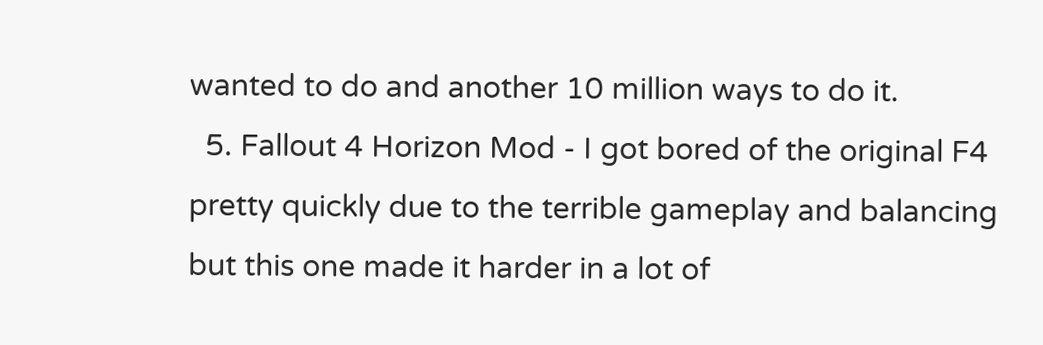wanted to do and another 10 million ways to do it.
  5. Fallout 4 Horizon Mod - I got bored of the original F4 pretty quickly due to the terrible gameplay and balancing but this one made it harder in a lot of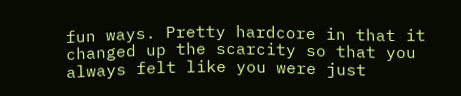fun ways. Pretty hardcore in that it changed up the scarcity so that you always felt like you were just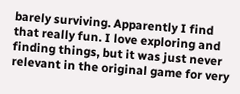barely surviving. Apparently I find that really fun. I love exploring and finding things, but it was just never relevant in the original game for very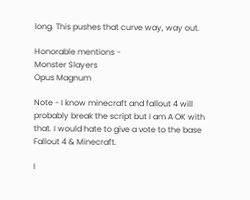long. This pushes that curve way, way out.

Honorable mentions -
Monster Slayers
Opus Magnum

Note - I know minecraft and fallout 4 will probably break the script but I am A OK with that. I would hate to give a vote to the base Fallout 4 & Minecraft.

I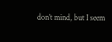don’t mind, but I seem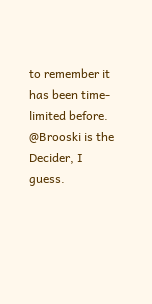to remember it has been time-limited before. @Brooski is the Decider, I guess.